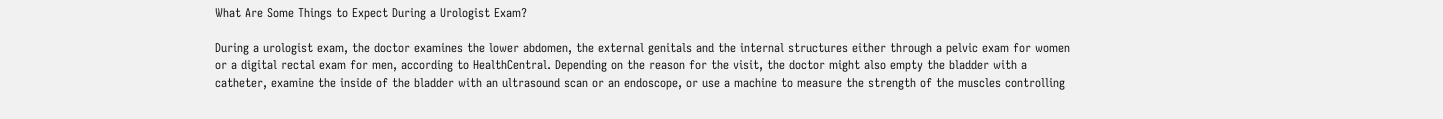What Are Some Things to Expect During a Urologist Exam?

During a urologist exam, the doctor examines the lower abdomen, the external genitals and the internal structures either through a pelvic exam for women or a digital rectal exam for men, according to HealthCentral. Depending on the reason for the visit, the doctor might also empty the bladder with a catheter, examine the inside of the bladder with an ultrasound scan or an endoscope, or use a machine to measure the strength of the muscles controlling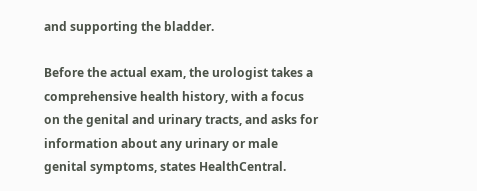and supporting the bladder.

Before the actual exam, the urologist takes a comprehensive health history, with a focus on the genital and urinary tracts, and asks for information about any urinary or male genital symptoms, states HealthCentral.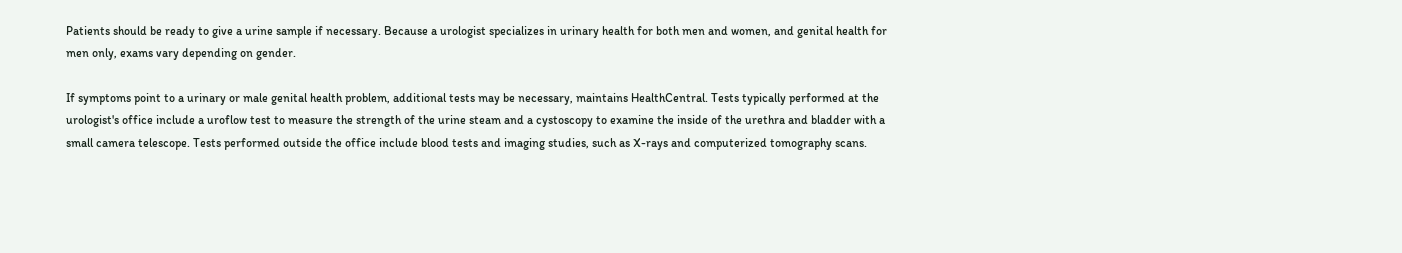Patients should be ready to give a urine sample if necessary. Because a urologist specializes in urinary health for both men and women, and genital health for men only, exams vary depending on gender.

If symptoms point to a urinary or male genital health problem, additional tests may be necessary, maintains HealthCentral. Tests typically performed at the urologist's office include a uroflow test to measure the strength of the urine steam and a cystoscopy to examine the inside of the urethra and bladder with a small camera telescope. Tests performed outside the office include blood tests and imaging studies, such as X-rays and computerized tomography scans.